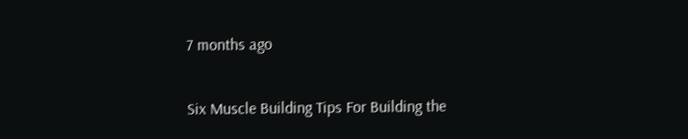7 months ago

Six Muscle Building Tips For Building the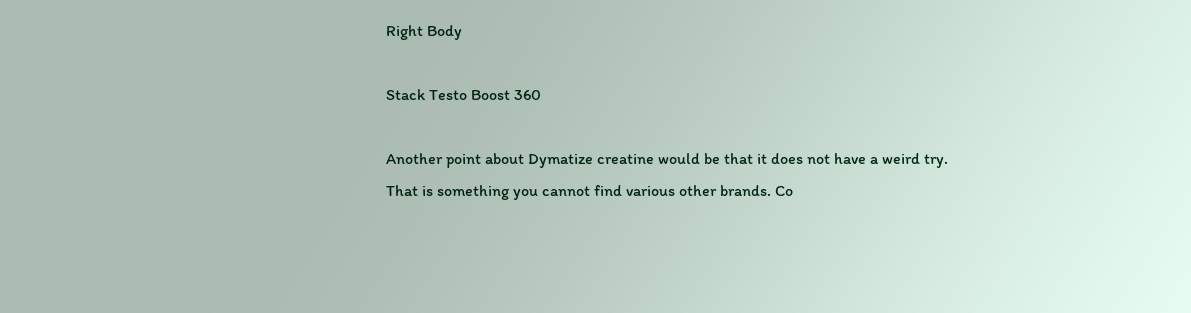Right Body

Stack Testo Boost 360

Another point about Dymatize creatine would be that it does not have a weird try. That is something you cannot find various other brands. Co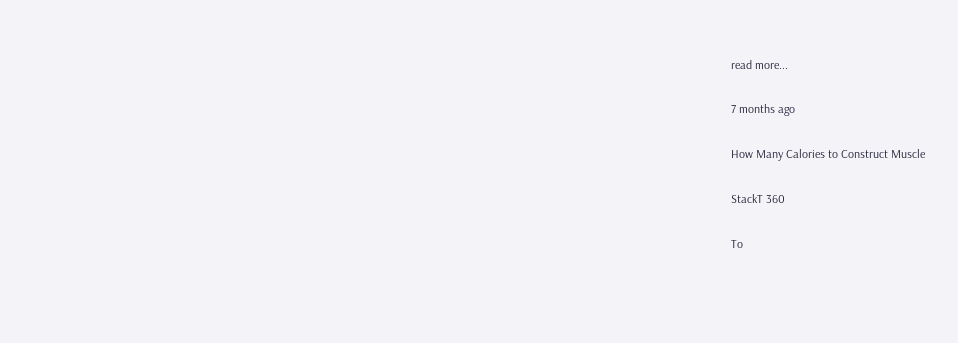read more...

7 months ago

How Many Calories to Construct Muscle

StackT 360

To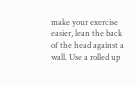make your exercise easier, lean the back of the head against a wall. Use a rolled up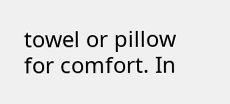towel or pillow for comfort. In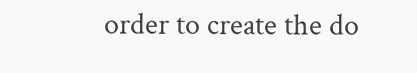order to create the do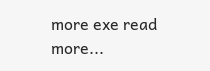more exe read more...